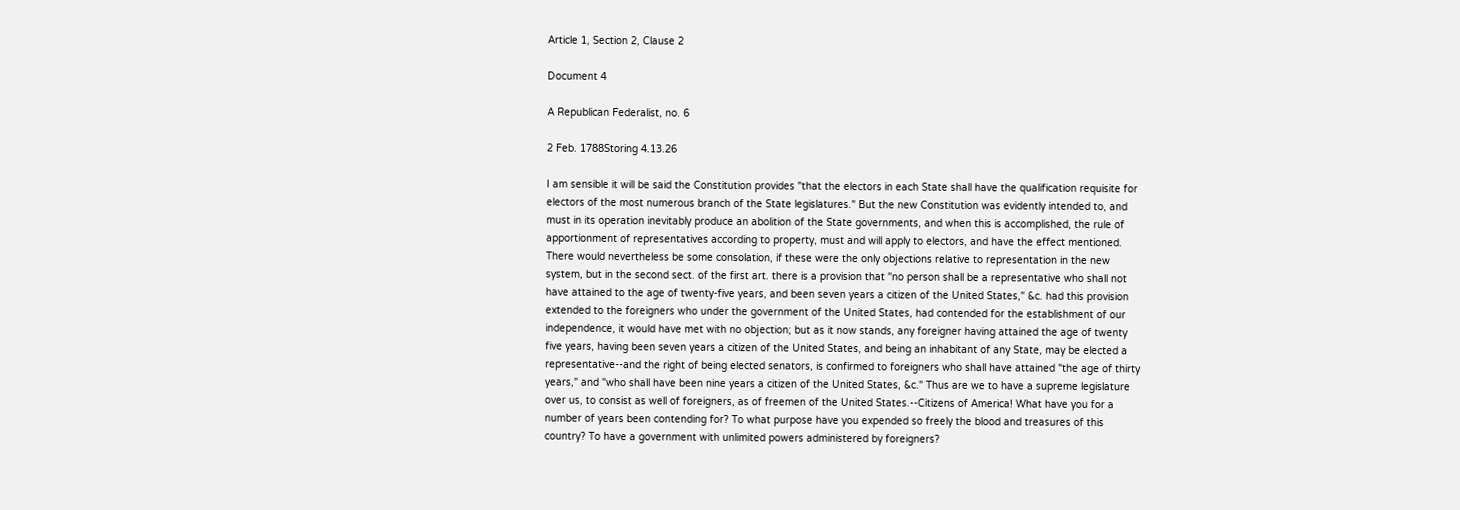Article 1, Section 2, Clause 2

Document 4

A Republican Federalist, no. 6

2 Feb. 1788Storing 4.13.26

I am sensible it will be said the Constitution provides "that the electors in each State shall have the qualification requisite for electors of the most numerous branch of the State legislatures." But the new Constitution was evidently intended to, and must in its operation inevitably produce an abolition of the State governments, and when this is accomplished, the rule of apportionment of representatives according to property, must and will apply to electors, and have the effect mentioned. There would nevertheless be some consolation, if these were the only objections relative to representation in the new system, but in the second sect. of the first art. there is a provision that "no person shall be a representative who shall not have attained to the age of twenty-five years, and been seven years a citizen of the United States," &c. had this provision extended to the foreigners who under the government of the United States, had contended for the establishment of our independence, it would have met with no objection; but as it now stands, any foreigner having attained the age of twenty five years, having been seven years a citizen of the United States, and being an inhabitant of any State, may be elected a representative--and the right of being elected senators, is confirmed to foreigners who shall have attained "the age of thirty years," and "who shall have been nine years a citizen of the United States, &c." Thus are we to have a supreme legislature over us, to consist as well of foreigners, as of freemen of the United States.--Citizens of America! What have you for a number of years been contending for? To what purpose have you expended so freely the blood and treasures of this country? To have a government with unlimited powers administered by foreigners?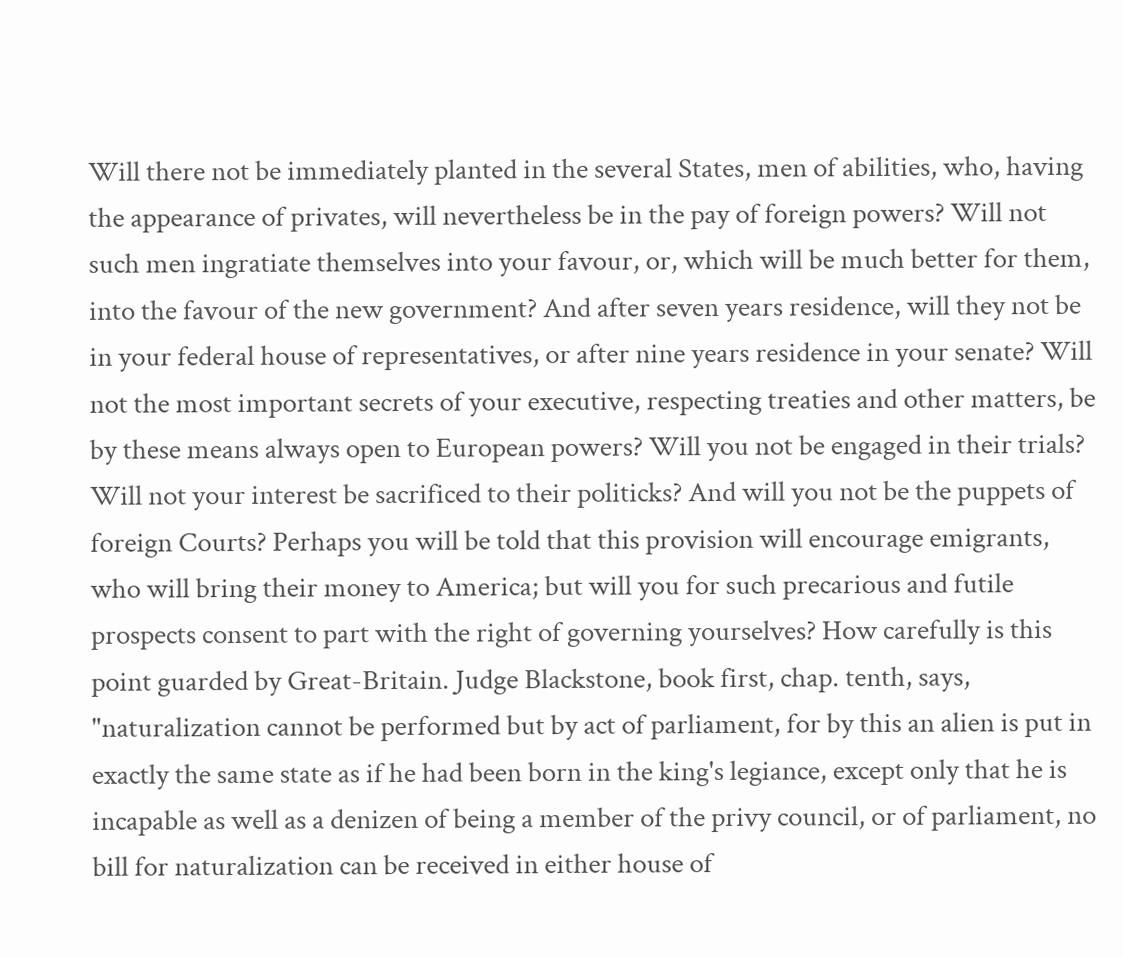Will there not be immediately planted in the several States, men of abilities, who, having the appearance of privates, will nevertheless be in the pay of foreign powers? Will not such men ingratiate themselves into your favour, or, which will be much better for them, into the favour of the new government? And after seven years residence, will they not be in your federal house of representatives, or after nine years residence in your senate? Will not the most important secrets of your executive, respecting treaties and other matters, be by these means always open to European powers? Will you not be engaged in their trials? Will not your interest be sacrificed to their politicks? And will you not be the puppets of foreign Courts? Perhaps you will be told that this provision will encourage emigrants, who will bring their money to America; but will you for such precarious and futile prospects consent to part with the right of governing yourselves? How carefully is this point guarded by Great-Britain. Judge Blackstone, book first, chap. tenth, says, "naturalization cannot be performed but by act of parliament, for by this an alien is put in exactly the same state as if he had been born in the king's legiance, except only that he is incapable as well as a denizen of being a member of the privy council, or of parliament, no bill for naturalization can be received in either house of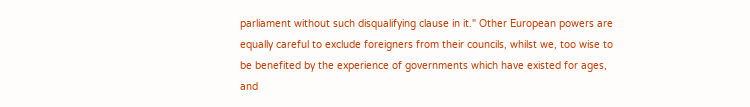parliament without such disqualifying clause in it." Other European powers are equally careful to exclude foreigners from their councils, whilst we, too wise to be benefited by the experience of governments which have existed for ages, and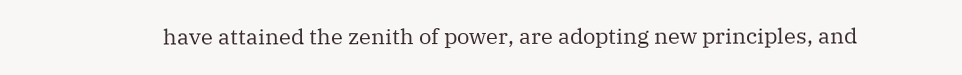have attained the zenith of power, are adopting new principles, and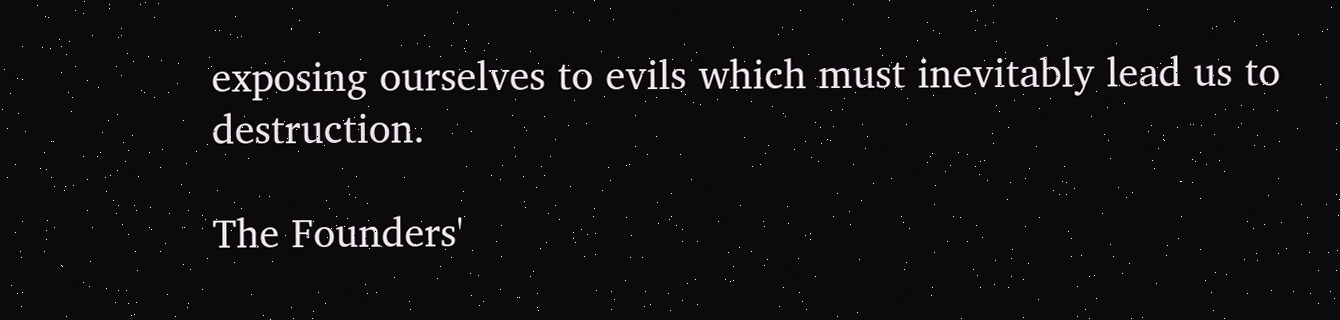exposing ourselves to evils which must inevitably lead us to destruction.

The Founders'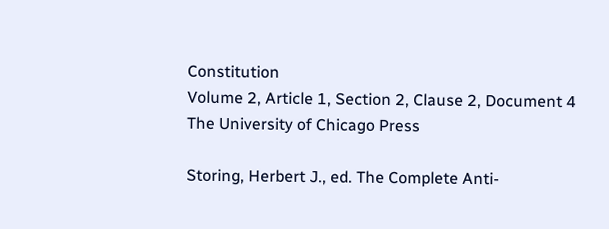Constitution
Volume 2, Article 1, Section 2, Clause 2, Document 4
The University of Chicago Press

Storing, Herbert J., ed. The Complete Anti-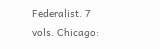Federalist. 7 vols. Chicago: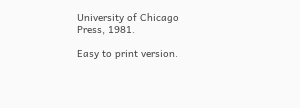University of Chicago Press, 1981.

Easy to print version.